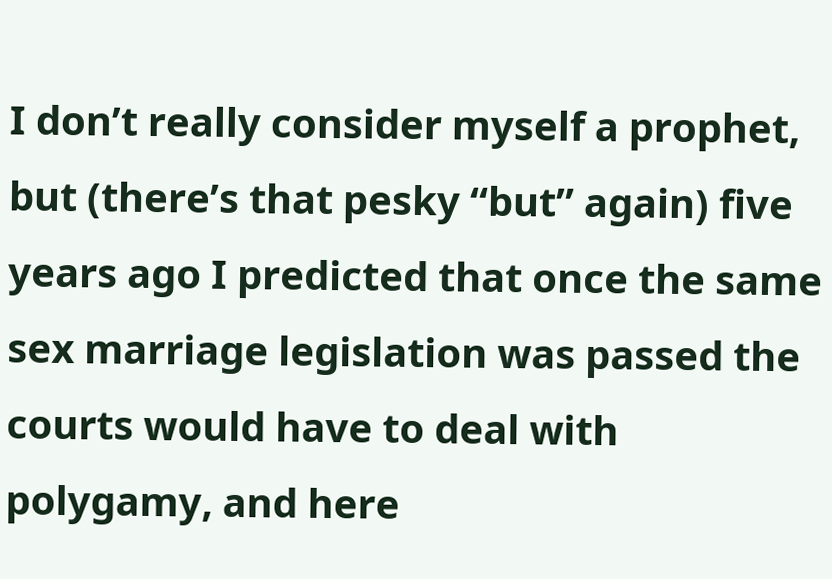I don’t really consider myself a prophet, but (there’s that pesky “but” again) five years ago I predicted that once the same sex marriage legislation was passed the courts would have to deal with polygamy, and here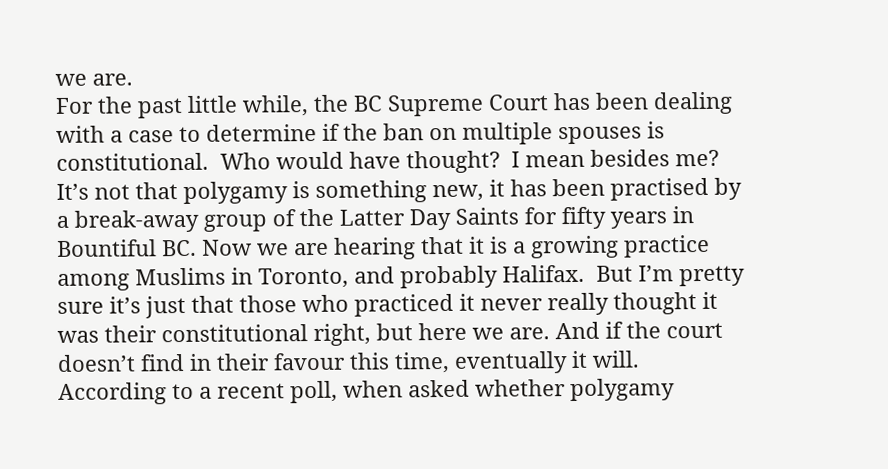we are.
For the past little while, the BC Supreme Court has been dealing with a case to determine if the ban on multiple spouses is constitutional.  Who would have thought?  I mean besides me?  It’s not that polygamy is something new, it has been practised by a break-away group of the Latter Day Saints for fifty years in Bountiful BC. Now we are hearing that it is a growing practice among Muslims in Toronto, and probably Halifax.  But I’m pretty sure it’s just that those who practiced it never really thought it was their constitutional right, but here we are. And if the court doesn’t find in their favour this time, eventually it will.
According to a recent poll, when asked whether polygamy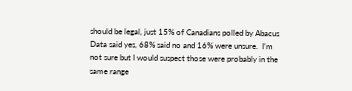should be legal, just 15% of Canadians polled by Abacus Data said yes, 68% said no and 16% were unsure.  I’m not sure but I would suspect those were probably in the same range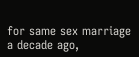for same sex marriage a decade ago,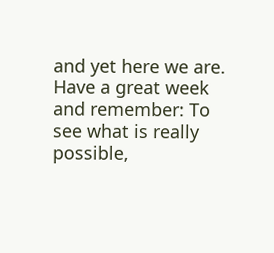and yet here we are.  Have a great week and remember: To see what is really possible,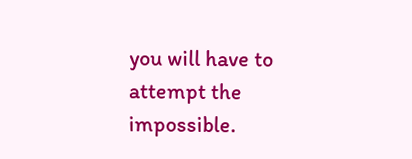you will have to attempt the impossible.